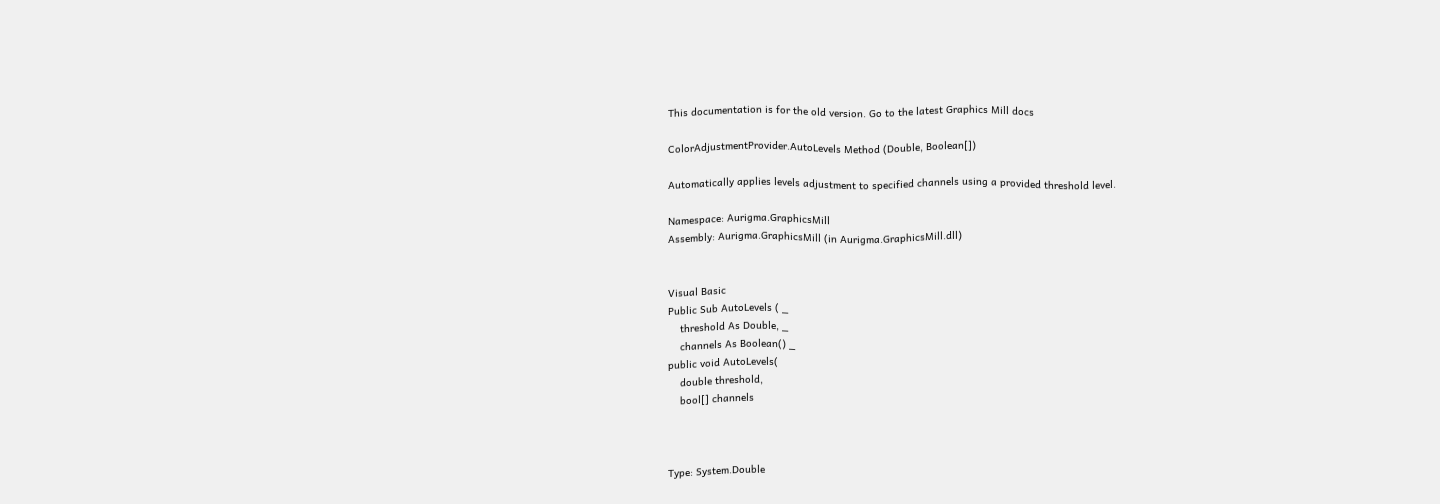This documentation is for the old version. Go to the latest Graphics Mill docs

ColorAdjustmentProvider.AutoLevels Method (Double, Boolean[])

Automatically applies levels adjustment to specified channels using a provided threshold level.

Namespace: Aurigma.GraphicsMill
Assembly: Aurigma.GraphicsMill (in Aurigma.GraphicsMill.dll)


Visual Basic
Public Sub AutoLevels ( _
    threshold As Double, _
    channels As Boolean() _
public void AutoLevels(
    double threshold,
    bool[] channels



Type: System.Double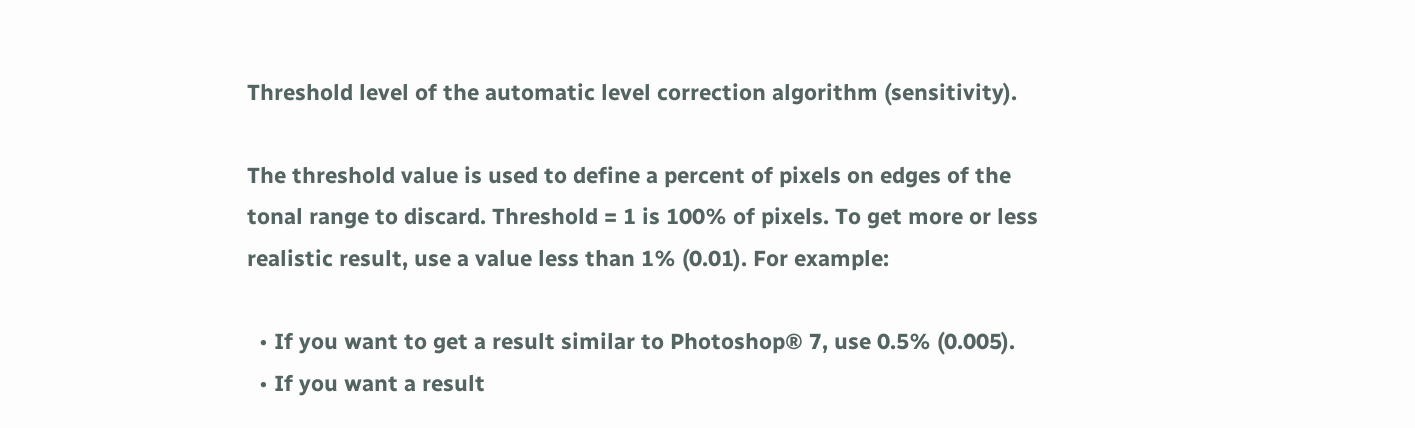Threshold level of the automatic level correction algorithm (sensitivity).

The threshold value is used to define a percent of pixels on edges of the tonal range to discard. Threshold = 1 is 100% of pixels. To get more or less realistic result, use a value less than 1% (0.01). For example:

  • If you want to get a result similar to Photoshop® 7, use 0.5% (0.005).
  • If you want a result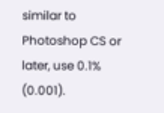similar to Photoshop CS or later, use 0.1% (0.001).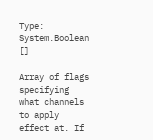Type: System.Boolean []

Array of flags specifying what channels to apply effect at. If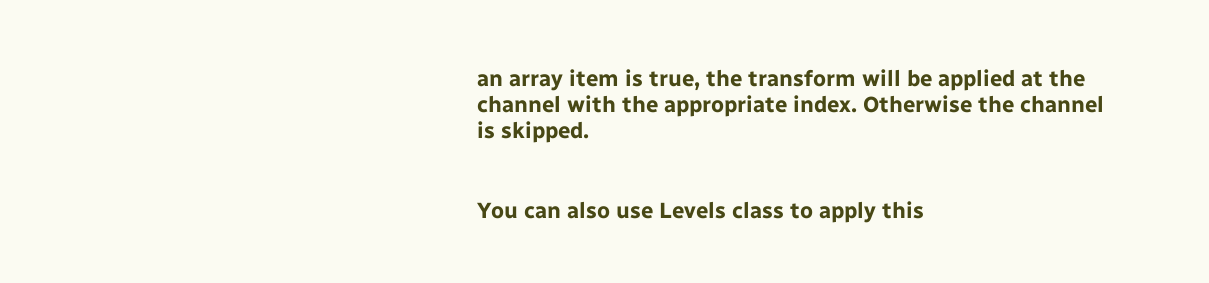an array item is true, the transform will be applied at the channel with the appropriate index. Otherwise the channel is skipped.


You can also use Levels class to apply this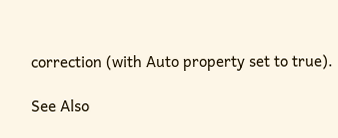correction (with Auto property set to true).

See Also